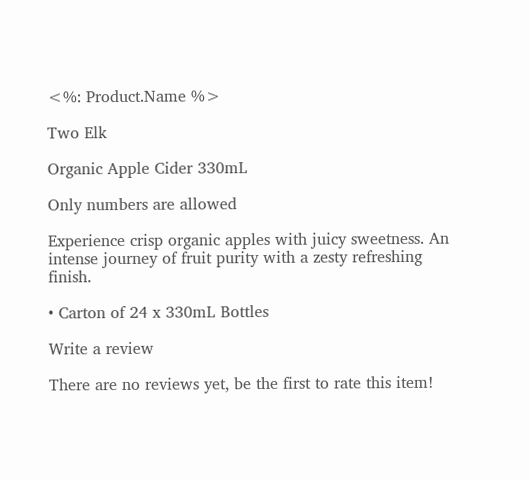<%: Product.Name %>

Two Elk

Organic Apple Cider 330mL

Only numbers are allowed

Experience crisp organic apples with juicy sweetness. An intense journey of fruit purity with a zesty refreshing finish.

• Carton of 24 x 330mL Bottles

Write a review

There are no reviews yet, be the first to rate this item!